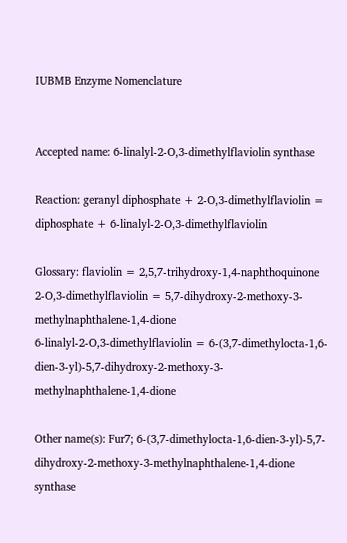IUBMB Enzyme Nomenclature


Accepted name: 6-linalyl-2-O,3-dimethylflaviolin synthase

Reaction: geranyl diphosphate + 2-O,3-dimethylflaviolin = diphosphate + 6-linalyl-2-O,3-dimethylflaviolin

Glossary: flaviolin = 2,5,7-trihydroxy-1,4-naphthoquinone
2-O,3-dimethylflaviolin = 5,7-dihydroxy-2-methoxy-3-methylnaphthalene-1,4-dione
6-linalyl-2-O,3-dimethylflaviolin = 6-(3,7-dimethylocta-1,6-dien-3-yl)-5,7-dihydroxy-2-methoxy-3-methylnaphthalene-1,4-dione

Other name(s): Fur7; 6-(3,7-dimethylocta-1,6-dien-3-yl)-5,7-dihydroxy-2-methoxy-3-methylnaphthalene-1,4-dione synthase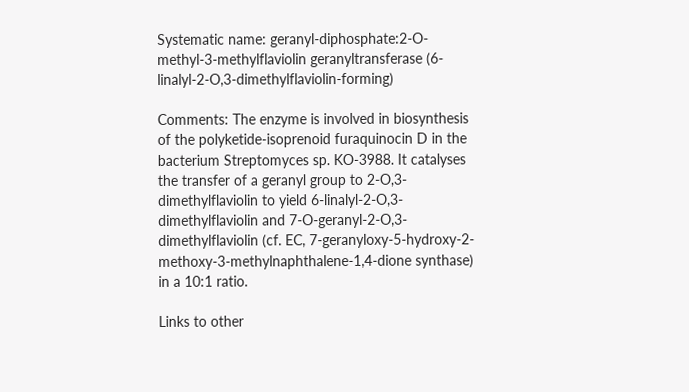Systematic name: geranyl-diphosphate:2-O-methyl-3-methylflaviolin geranyltransferase (6-linalyl-2-O,3-dimethylflaviolin-forming)

Comments: The enzyme is involved in biosynthesis of the polyketide-isoprenoid furaquinocin D in the bacterium Streptomyces sp. KO-3988. It catalyses the transfer of a geranyl group to 2-O,3-dimethylflaviolin to yield 6-linalyl-2-O,3-dimethylflaviolin and 7-O-geranyl-2-O,3-dimethylflaviolin (cf. EC, 7-geranyloxy-5-hydroxy-2-methoxy-3-methylnaphthalene-1,4-dione synthase) in a 10:1 ratio.

Links to other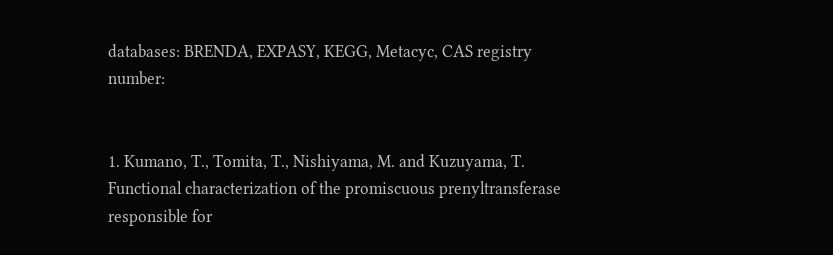databases: BRENDA, EXPASY, KEGG, Metacyc, CAS registry number:


1. Kumano, T., Tomita, T., Nishiyama, M. and Kuzuyama, T. Functional characterization of the promiscuous prenyltransferase responsible for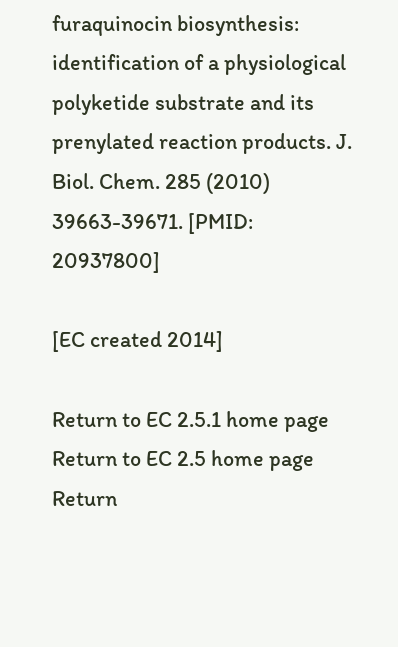furaquinocin biosynthesis: identification of a physiological polyketide substrate and its prenylated reaction products. J. Biol. Chem. 285 (2010) 39663-39671. [PMID: 20937800]

[EC created 2014]

Return to EC 2.5.1 home page
Return to EC 2.5 home page
Return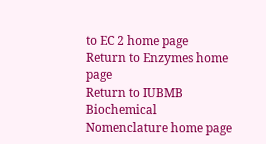to EC 2 home page
Return to Enzymes home page
Return to IUBMB Biochemical Nomenclature home page